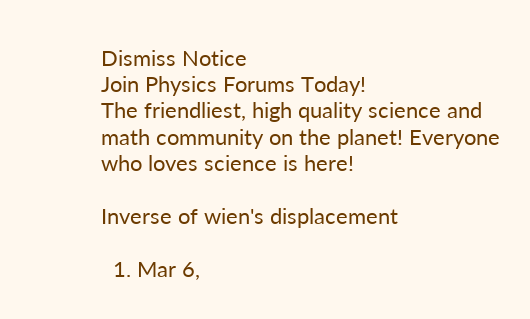Dismiss Notice
Join Physics Forums Today!
The friendliest, high quality science and math community on the planet! Everyone who loves science is here!

Inverse of wien's displacement

  1. Mar 6,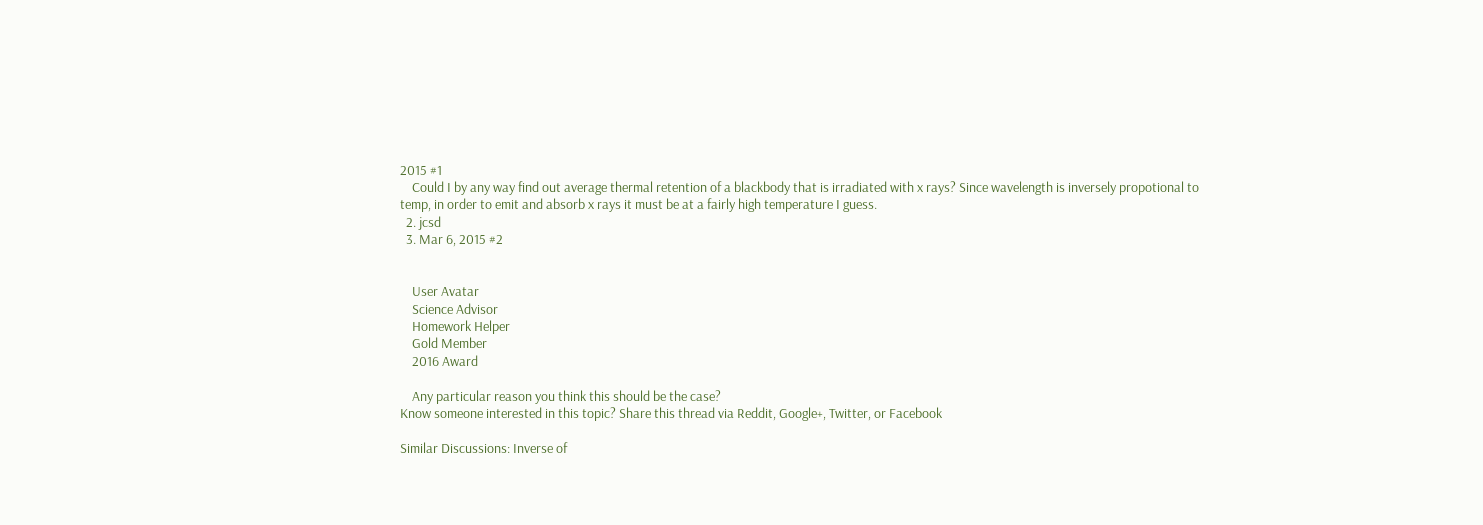2015 #1
    Could I by any way find out average thermal retention of a blackbody that is irradiated with x rays? Since wavelength is inversely propotional to temp, in order to emit and absorb x rays it must be at a fairly high temperature I guess.
  2. jcsd
  3. Mar 6, 2015 #2


    User Avatar
    Science Advisor
    Homework Helper
    Gold Member
    2016 Award

    Any particular reason you think this should be the case?
Know someone interested in this topic? Share this thread via Reddit, Google+, Twitter, or Facebook

Similar Discussions: Inverse of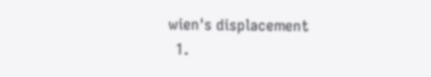wien's displacement
  1.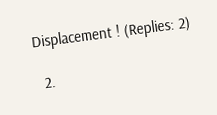Displacement ! (Replies: 2)

  2.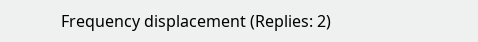Frequency displacement (Replies: 2)